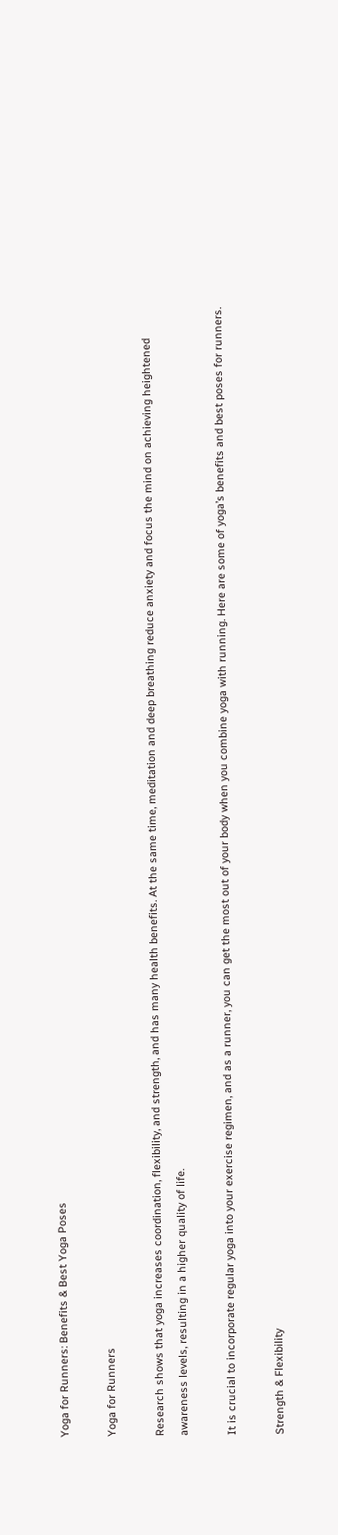Yoga for Runners: Benefits & Best Yoga Poses

Yoga for Runners

Research shows that yoga increases coordination, flexibility, and strength, and has many health benefits. At the same time, meditation and deep breathing reduce anxiety and focus the mind on achieving heightened awareness levels, resulting in a higher quality of life.

It is crucial to incorporate regular yoga into your exercise regimen, and as a runner, you can get the most out of your body when you combine yoga with running. Here are some of yoga’s benefits and best poses for runners.

Strength & Flexibility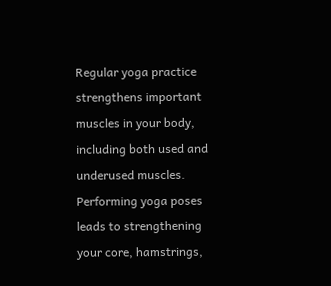Regular yoga practice strengthens important muscles in your body, including both used and underused muscles. Performing yoga poses leads to strengthening your core, hamstrings,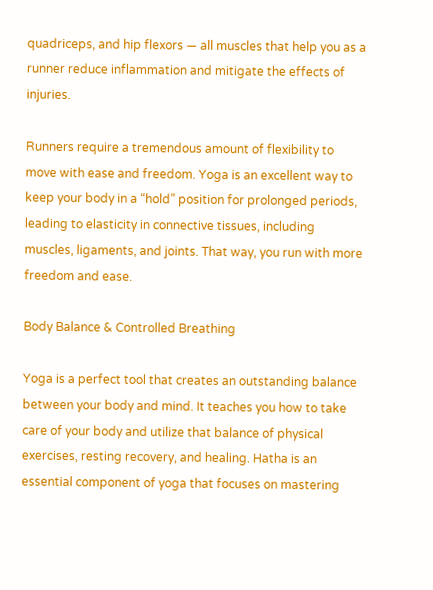quadriceps, and hip flexors — all muscles that help you as a runner reduce inflammation and mitigate the effects of injuries.

Runners require a tremendous amount of flexibility to move with ease and freedom. Yoga is an excellent way to keep your body in a “hold” position for prolonged periods, leading to elasticity in connective tissues, including muscles, ligaments, and joints. That way, you run with more freedom and ease.

Body Balance & Controlled Breathing

Yoga is a perfect tool that creates an outstanding balance between your body and mind. It teaches you how to take care of your body and utilize that balance of physical exercises, resting recovery, and healing. Hatha is an essential component of yoga that focuses on mastering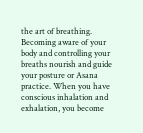the art of breathing.
Becoming aware of your body and controlling your breaths nourish and guide your posture or Asana practice. When you have conscious inhalation and exhalation, you become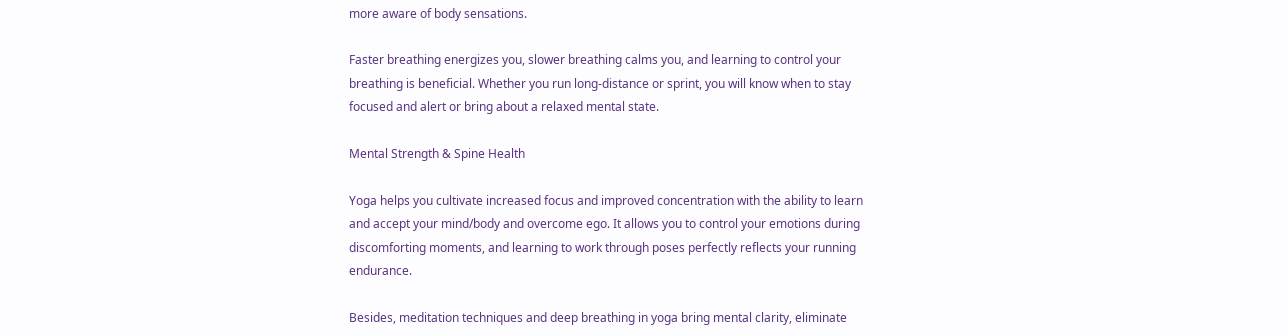more aware of body sensations.

Faster breathing energizes you, slower breathing calms you, and learning to control your breathing is beneficial. Whether you run long-distance or sprint, you will know when to stay focused and alert or bring about a relaxed mental state.

Mental Strength & Spine Health

Yoga helps you cultivate increased focus and improved concentration with the ability to learn and accept your mind/body and overcome ego. It allows you to control your emotions during discomforting moments, and learning to work through poses perfectly reflects your running endurance.

Besides, meditation techniques and deep breathing in yoga bring mental clarity, eliminate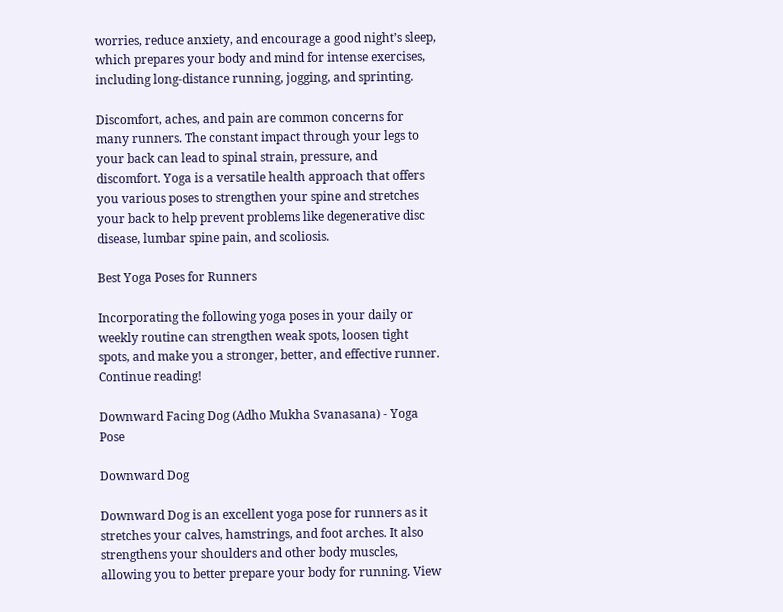worries, reduce anxiety, and encourage a good night’s sleep, which prepares your body and mind for intense exercises, including long-distance running, jogging, and sprinting.

Discomfort, aches, and pain are common concerns for many runners. The constant impact through your legs to your back can lead to spinal strain, pressure, and discomfort. Yoga is a versatile health approach that offers you various poses to strengthen your spine and stretches your back to help prevent problems like degenerative disc disease, lumbar spine pain, and scoliosis.

Best Yoga Poses for Runners

Incorporating the following yoga poses in your daily or weekly routine can strengthen weak spots, loosen tight spots, and make you a stronger, better, and effective runner. Continue reading!

Downward Facing Dog (Adho Mukha Svanasana) - Yoga Pose

Downward Dog

Downward Dog is an excellent yoga pose for runners as it stretches your calves, hamstrings, and foot arches. It also strengthens your shoulders and other body muscles, allowing you to better prepare your body for running. View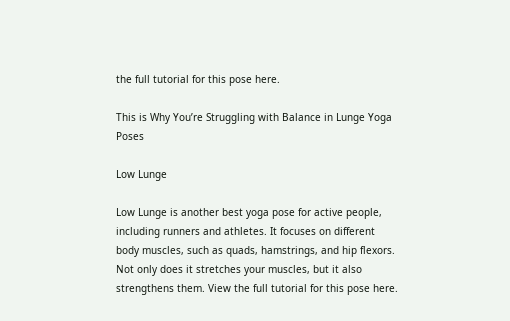the full tutorial for this pose here.

This is Why You’re Struggling with Balance in Lunge Yoga Poses

Low Lunge

Low Lunge is another best yoga pose for active people, including runners and athletes. It focuses on different body muscles, such as quads, hamstrings, and hip flexors. Not only does it stretches your muscles, but it also strengthens them. View the full tutorial for this pose here.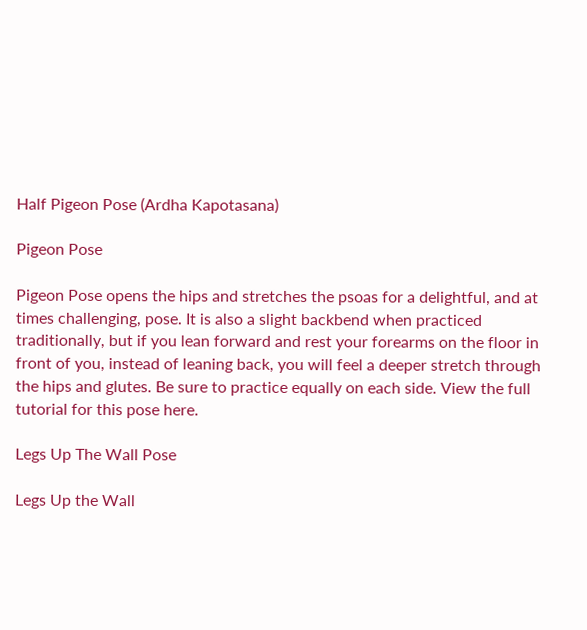Half Pigeon Pose (Ardha Kapotasana)

Pigeon Pose

Pigeon Pose opens the hips and stretches the psoas for a delightful, and at times challenging, pose. It is also a slight backbend when practiced traditionally, but if you lean forward and rest your forearms on the floor in front of you, instead of leaning back, you will feel a deeper stretch through the hips and glutes. Be sure to practice equally on each side. View the full tutorial for this pose here.

Legs Up The Wall Pose

Legs Up the Wall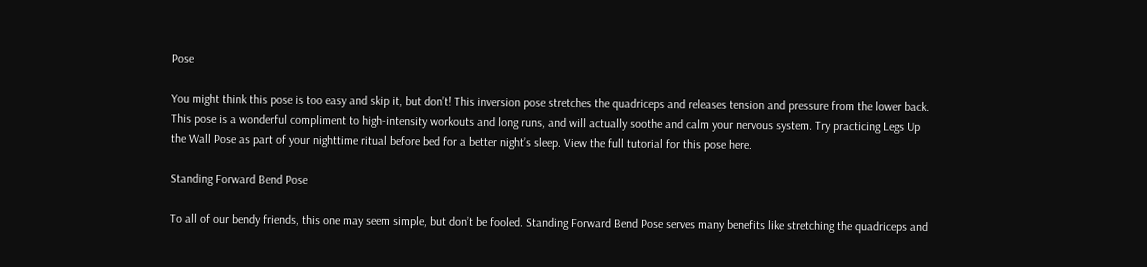Pose

You might think this pose is too easy and skip it, but don’t! This inversion pose stretches the quadriceps and releases tension and pressure from the lower back. This pose is a wonderful compliment to high-intensity workouts and long runs, and will actually soothe and calm your nervous system. Try practicing Legs Up the Wall Pose as part of your nighttime ritual before bed for a better night’s sleep. View the full tutorial for this pose here.

Standing Forward Bend Pose

To all of our bendy friends, this one may seem simple, but don’t be fooled. Standing Forward Bend Pose serves many benefits like stretching the quadriceps and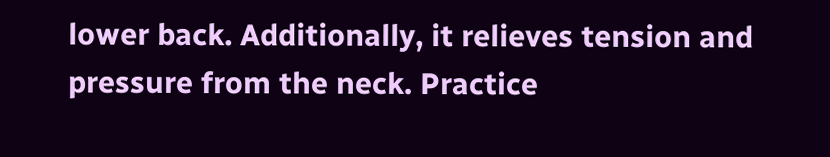lower back. Additionally, it relieves tension and pressure from the neck. Practice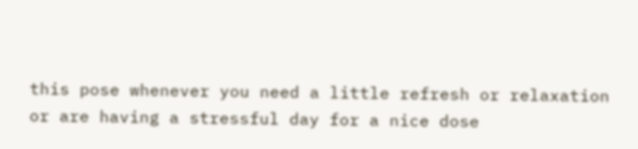this pose whenever you need a little refresh or relaxation or are having a stressful day for a nice dose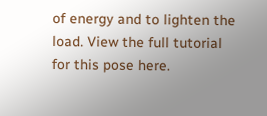of energy and to lighten the load. View the full tutorial for this pose here.